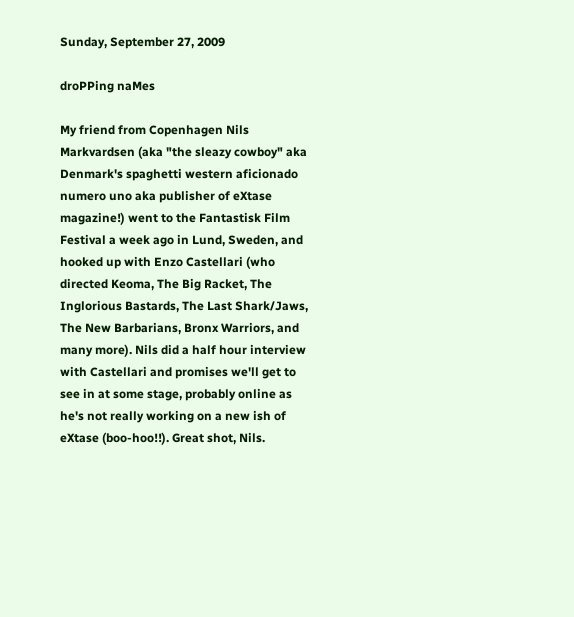Sunday, September 27, 2009

droPPing naMes

My friend from Copenhagen Nils Markvardsen (aka "the sleazy cowboy" aka Denmark's spaghetti western aficionado numero uno aka publisher of eXtase magazine!) went to the Fantastisk Film Festival a week ago in Lund, Sweden, and hooked up with Enzo Castellari (who directed Keoma, The Big Racket, The Inglorious Bastards, The Last Shark/Jaws, The New Barbarians, Bronx Warriors, and many more). Nils did a half hour interview with Castellari and promises we'll get to see in at some stage, probably online as he's not really working on a new ish of eXtase (boo-hoo!!). Great shot, Nils.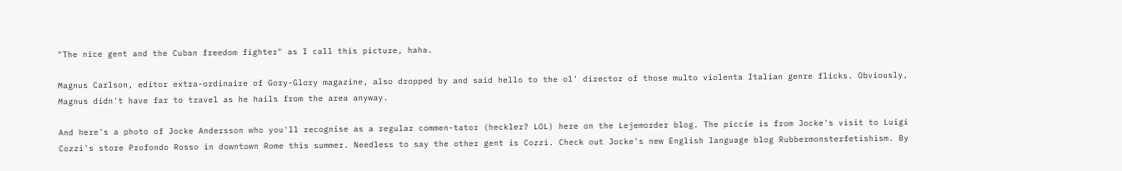"The nice gent and the Cuban freedom fighter" as I call this picture, haha.

Magnus Carlson, editor extra-ordinaire of Gory-Glory magazine, also dropped by and said hello to the ol' director of those multo violenta Italian genre flicks. Obviously, Magnus didn't have far to travel as he hails from the area anyway.

And here's a photo of Jocke Andersson who you'll recognise as a regular commen-tator (heckler? LOL) here on the Lejemorder blog. The piccie is from Jocke's visit to Luigi Cozzi's store Profondo Rosso in downtown Rome this summer. Needless to say the other gent is Cozzi. Check out Jocke's new English language blog Rubbermonsterfetishism. By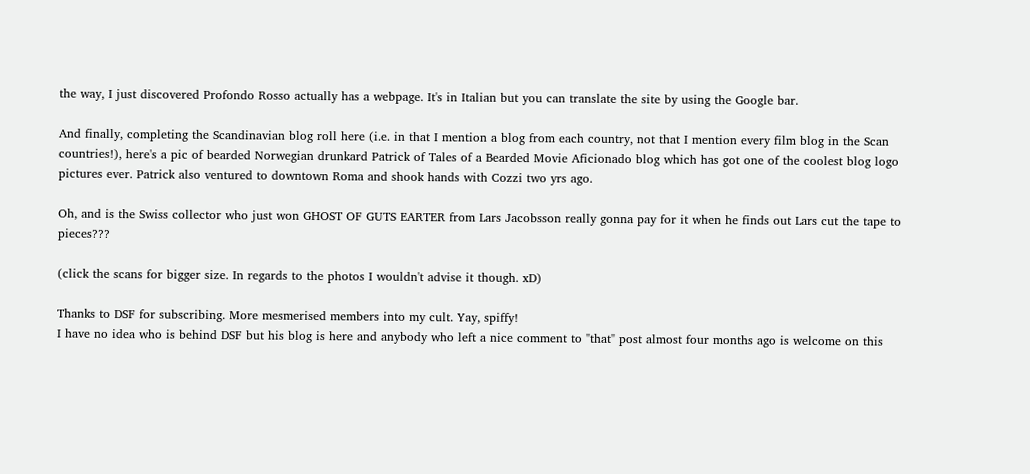the way, I just discovered Profondo Rosso actually has a webpage. It's in Italian but you can translate the site by using the Google bar.

And finally, completing the Scandinavian blog roll here (i.e. in that I mention a blog from each country, not that I mention every film blog in the Scan countries!), here's a pic of bearded Norwegian drunkard Patrick of Tales of a Bearded Movie Aficionado blog which has got one of the coolest blog logo pictures ever. Patrick also ventured to downtown Roma and shook hands with Cozzi two yrs ago.

Oh, and is the Swiss collector who just won GHOST OF GUTS EARTER from Lars Jacobsson really gonna pay for it when he finds out Lars cut the tape to pieces???

(click the scans for bigger size. In regards to the photos I wouldn't advise it though. xD)

Thanks to DSF for subscribing. More mesmerised members into my cult. Yay, spiffy!
I have no idea who is behind DSF but his blog is here and anybody who left a nice comment to "that" post almost four months ago is welcome on this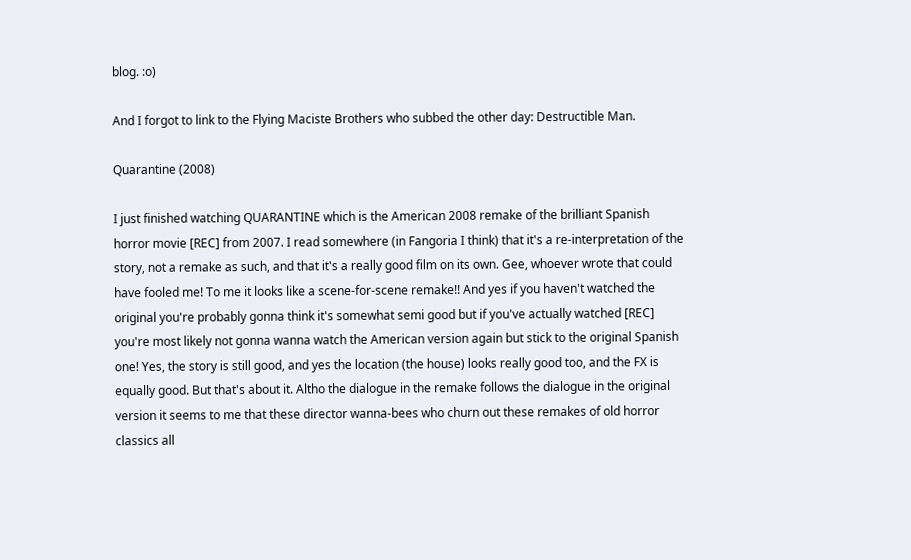blog. :o)

And I forgot to link to the Flying Maciste Brothers who subbed the other day: Destructible Man.

Quarantine (2008)

I just finished watching QUARANTINE which is the American 2008 remake of the brilliant Spanish horror movie [REC] from 2007. I read somewhere (in Fangoria I think) that it's a re-interpretation of the story, not a remake as such, and that it's a really good film on its own. Gee, whoever wrote that could have fooled me! To me it looks like a scene-for-scene remake!! And yes if you haven't watched the original you're probably gonna think it's somewhat semi good but if you've actually watched [REC] you're most likely not gonna wanna watch the American version again but stick to the original Spanish one! Yes, the story is still good, and yes the location (the house) looks really good too, and the FX is equally good. But that's about it. Altho the dialogue in the remake follows the dialogue in the original version it seems to me that these director wanna-bees who churn out these remakes of old horror classics all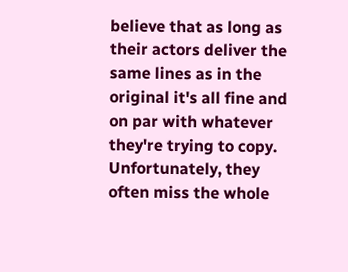believe that as long as their actors deliver the same lines as in the original it's all fine and on par with whatever they're trying to copy. Unfortunately, they often miss the whole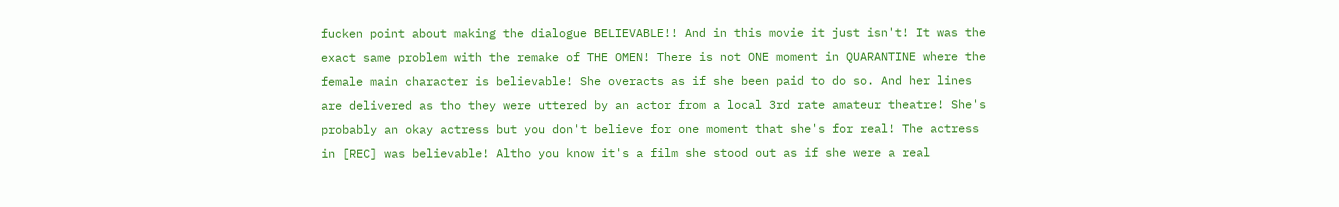fucken point about making the dialogue BELIEVABLE!! And in this movie it just isn't! It was the exact same problem with the remake of THE OMEN! There is not ONE moment in QUARANTINE where the female main character is believable! She overacts as if she been paid to do so. And her lines are delivered as tho they were uttered by an actor from a local 3rd rate amateur theatre! She's probably an okay actress but you don't believe for one moment that she's for real! The actress in [REC] was believable! Altho you know it's a film she stood out as if she were a real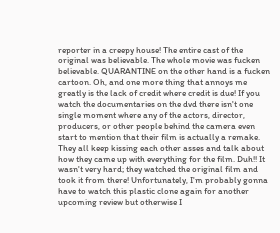reporter in a creepy house! The entire cast of the original was believable. The whole movie was fucken believable. QUARANTINE on the other hand is a fucken cartoon. Oh, and one more thing that annoys me greatly is the lack of credit where credit is due! If you watch the documentaries on the dvd there isn't one single moment where any of the actors, director, producers, or other people behind the camera even start to mention that their film is actually a remake. They all keep kissing each other asses and talk about how they came up with everything for the film. Duh!! It wasn't very hard; they watched the original film and took it from there! Unfortunately, I'm probably gonna have to watch this plastic clone again for another upcoming review but otherwise I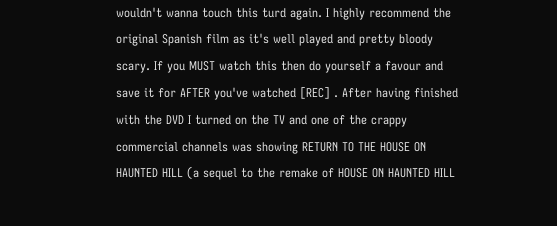wouldn't wanna touch this turd again. I highly recommend the original Spanish film as it's well played and pretty bloody scary. If you MUST watch this then do yourself a favour and save it for AFTER you've watched [REC] . After having finished with the DVD I turned on the TV and one of the crappy commercial channels was showing RETURN TO THE HOUSE ON HAUNTED HILL (a sequel to the remake of HOUSE ON HAUNTED HILL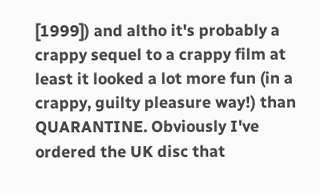[1999]) and altho it's probably a crappy sequel to a crappy film at least it looked a lot more fun (in a crappy, guilty pleasure way!) than QUARANTINE. Obviously I've ordered the UK disc that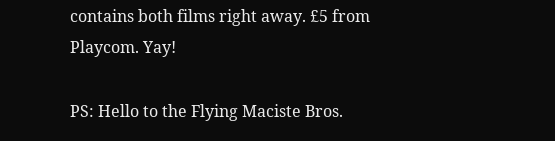contains both films right away. £5 from Playcom. Yay!

PS: Hello to the Flying Maciste Bros.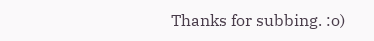Thanks for subbing. :o)